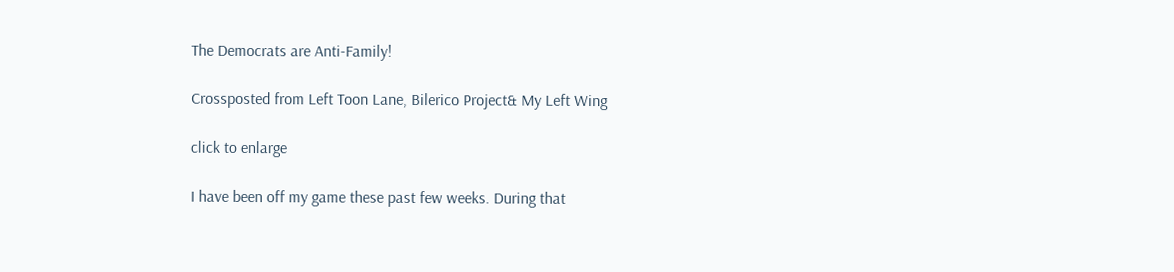The Democrats are Anti-Family!

Crossposted from Left Toon Lane, Bilerico Project& My Left Wing

click to enlarge

I have been off my game these past few weeks. During that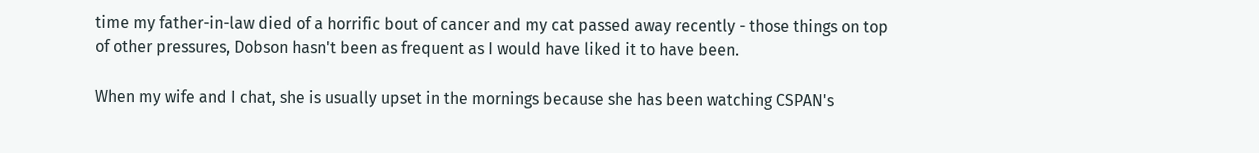time my father-in-law died of a horrific bout of cancer and my cat passed away recently - those things on top of other pressures, Dobson hasn't been as frequent as I would have liked it to have been.

When my wife and I chat, she is usually upset in the mornings because she has been watching CSPAN's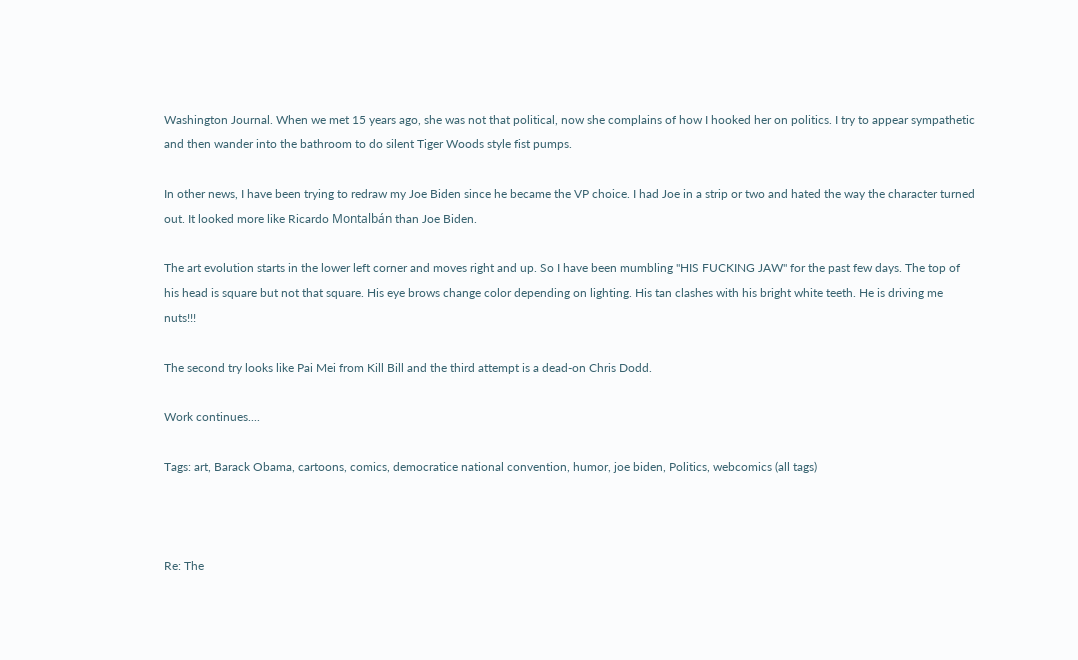Washington Journal. When we met 15 years ago, she was not that political, now she complains of how I hooked her on politics. I try to appear sympathetic and then wander into the bathroom to do silent Tiger Woods style fist pumps.

In other news, I have been trying to redraw my Joe Biden since he became the VP choice. I had Joe in a strip or two and hated the way the character turned out. It looked more like Ricardo Montalbán than Joe Biden.

The art evolution starts in the lower left corner and moves right and up. So I have been mumbling "HIS FUCKING JAW" for the past few days. The top of his head is square but not that square. His eye brows change color depending on lighting. His tan clashes with his bright white teeth. He is driving me nuts!!!

The second try looks like Pai Mei from Kill Bill and the third attempt is a dead-on Chris Dodd.

Work continues....

Tags: art, Barack Obama, cartoons, comics, democratice national convention, humor, joe biden, Politics, webcomics (all tags)



Re: The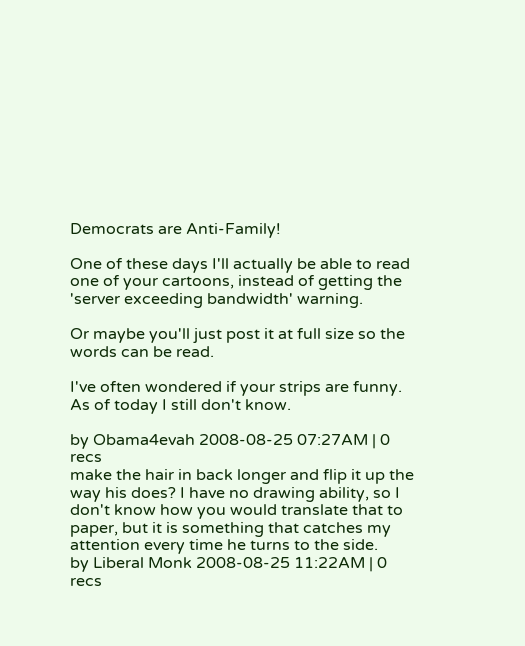Democrats are Anti-Family!

One of these days I'll actually be able to read one of your cartoons, instead of getting the 'server exceeding bandwidth' warning.

Or maybe you'll just post it at full size so the words can be read.

I've often wondered if your strips are funny.  As of today I still don't know.

by Obama4evah 2008-08-25 07:27AM | 0 recs
make the hair in back longer and flip it up the way his does? I have no drawing ability, so I don't know how you would translate that to paper, but it is something that catches my attention every time he turns to the side.
by Liberal Monk 2008-08-25 11:22AM | 0 recs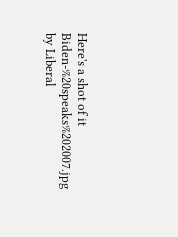Here's a shot of it Biden-%20speaks%202007.jpg
by Liberal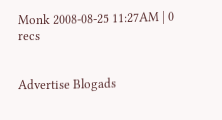Monk 2008-08-25 11:27AM | 0 recs


Advertise Blogads